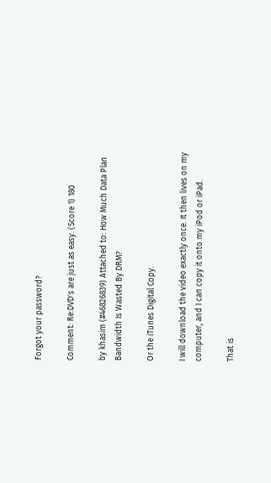Forgot your password?

Comment: Re:DVD's are just as easy. (Score 1) 180

by khasim (#46826839) Attached to: How Much Data Plan Bandwidth Is Wasted By DRM?

Or the iTunes Digital Copy.

I will download the video exactly once. It then lives on my computer, and I can copy it onto my iPod or iPad.

That is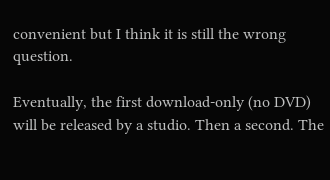convenient but I think it is still the wrong question.

Eventually, the first download-only (no DVD) will be released by a studio. Then a second. The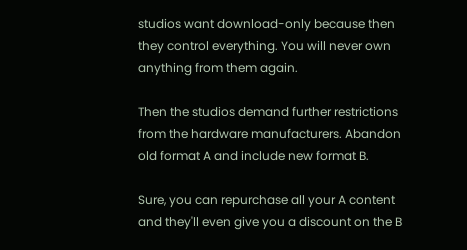studios want download-only because then they control everything. You will never own anything from them again.

Then the studios demand further restrictions from the hardware manufacturers. Abandon old format A and include new format B.

Sure, you can repurchase all your A content and they'll even give you a discount on the B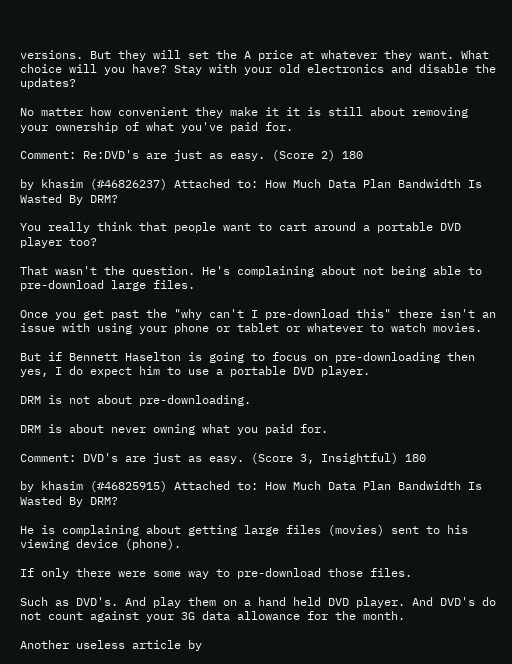versions. But they will set the A price at whatever they want. What choice will you have? Stay with your old electronics and disable the updates?

No matter how convenient they make it it is still about removing your ownership of what you've paid for.

Comment: Re:DVD's are just as easy. (Score 2) 180

by khasim (#46826237) Attached to: How Much Data Plan Bandwidth Is Wasted By DRM?

You really think that people want to cart around a portable DVD player too?

That wasn't the question. He's complaining about not being able to pre-download large files.

Once you get past the "why can't I pre-download this" there isn't an issue with using your phone or tablet or whatever to watch movies.

But if Bennett Haselton is going to focus on pre-downloading then yes, I do expect him to use a portable DVD player.

DRM is not about pre-downloading.

DRM is about never owning what you paid for.

Comment: DVD's are just as easy. (Score 3, Insightful) 180

by khasim (#46825915) Attached to: How Much Data Plan Bandwidth Is Wasted By DRM?

He is complaining about getting large files (movies) sent to his viewing device (phone).

If only there were some way to pre-download those files.

Such as DVD's. And play them on a hand held DVD player. And DVD's do not count against your 3G data allowance for the month.

Another useless article by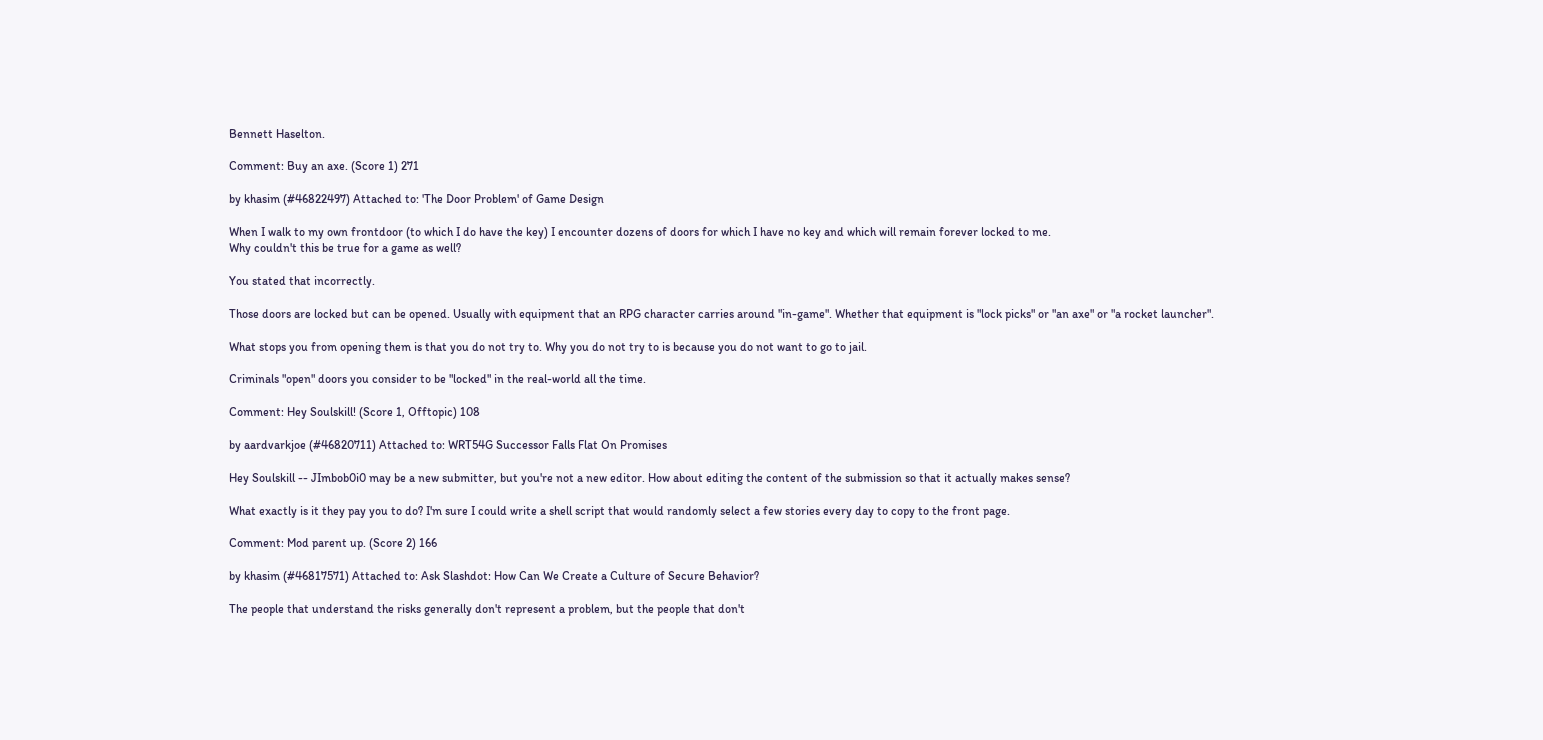Bennett Haselton.

Comment: Buy an axe. (Score 1) 271

by khasim (#46822497) Attached to: 'The Door Problem' of Game Design

When I walk to my own frontdoor (to which I do have the key) I encounter dozens of doors for which I have no key and which will remain forever locked to me.
Why couldn't this be true for a game as well?

You stated that incorrectly.

Those doors are locked but can be opened. Usually with equipment that an RPG character carries around "in-game". Whether that equipment is "lock picks" or "an axe" or "a rocket launcher".

What stops you from opening them is that you do not try to. Why you do not try to is because you do not want to go to jail.

Criminals "open" doors you consider to be "locked" in the real-world all the time.

Comment: Hey Soulskill! (Score 1, Offtopic) 108

by aardvarkjoe (#46820711) Attached to: WRT54G Successor Falls Flat On Promises

Hey Soulskill -- JImbob0i0 may be a new submitter, but you're not a new editor. How about editing the content of the submission so that it actually makes sense?

What exactly is it they pay you to do? I'm sure I could write a shell script that would randomly select a few stories every day to copy to the front page.

Comment: Mod parent up. (Score 2) 166

by khasim (#46817571) Attached to: Ask Slashdot: How Can We Create a Culture of Secure Behavior?

The people that understand the risks generally don't represent a problem, but the people that don't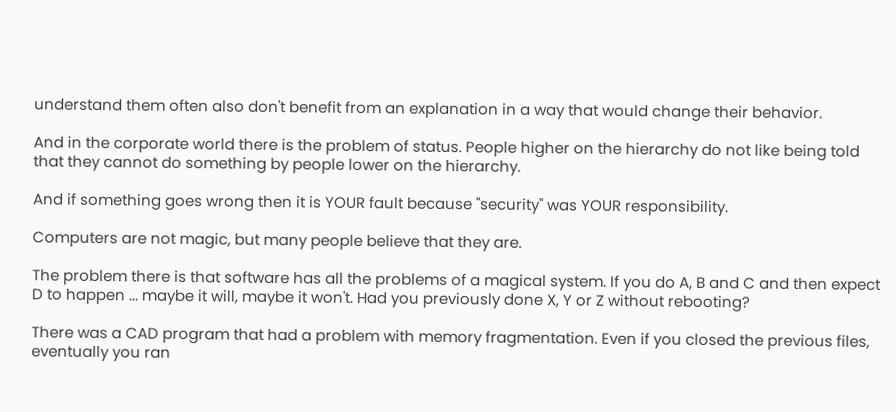understand them often also don't benefit from an explanation in a way that would change their behavior.

And in the corporate world there is the problem of status. People higher on the hierarchy do not like being told that they cannot do something by people lower on the hierarchy.

And if something goes wrong then it is YOUR fault because "security" was YOUR responsibility.

Computers are not magic, but many people believe that they are.

The problem there is that software has all the problems of a magical system. If you do A, B and C and then expect D to happen ... maybe it will, maybe it won't. Had you previously done X, Y or Z without rebooting?

There was a CAD program that had a problem with memory fragmentation. Even if you closed the previous files, eventually you ran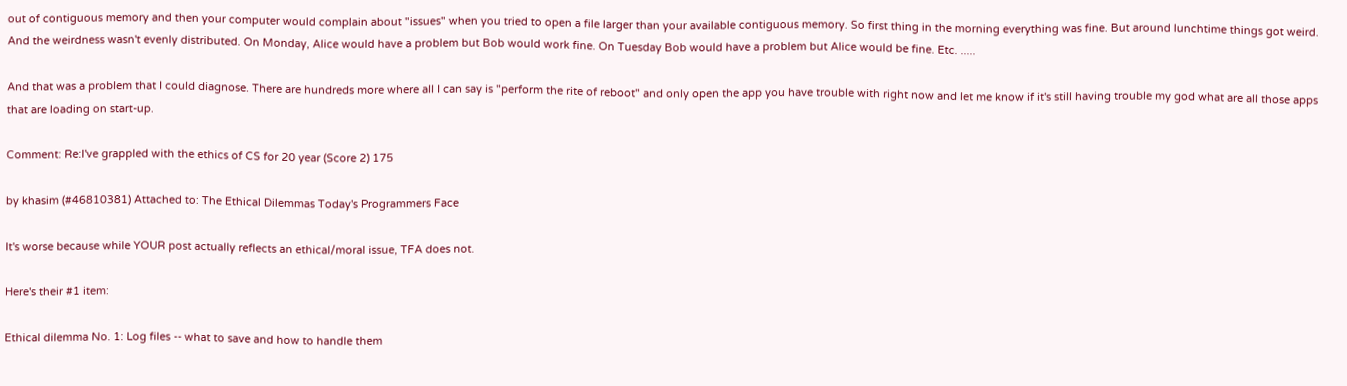out of contiguous memory and then your computer would complain about "issues" when you tried to open a file larger than your available contiguous memory. So first thing in the morning everything was fine. But around lunchtime things got weird. And the weirdness wasn't evenly distributed. On Monday, Alice would have a problem but Bob would work fine. On Tuesday Bob would have a problem but Alice would be fine. Etc. .....

And that was a problem that I could diagnose. There are hundreds more where all I can say is "perform the rite of reboot" and only open the app you have trouble with right now and let me know if it's still having trouble my god what are all those apps that are loading on start-up.

Comment: Re:I've grappled with the ethics of CS for 20 year (Score 2) 175

by khasim (#46810381) Attached to: The Ethical Dilemmas Today's Programmers Face

It's worse because while YOUR post actually reflects an ethical/moral issue, TFA does not.

Here's their #1 item:

Ethical dilemma No. 1: Log files -- what to save and how to handle them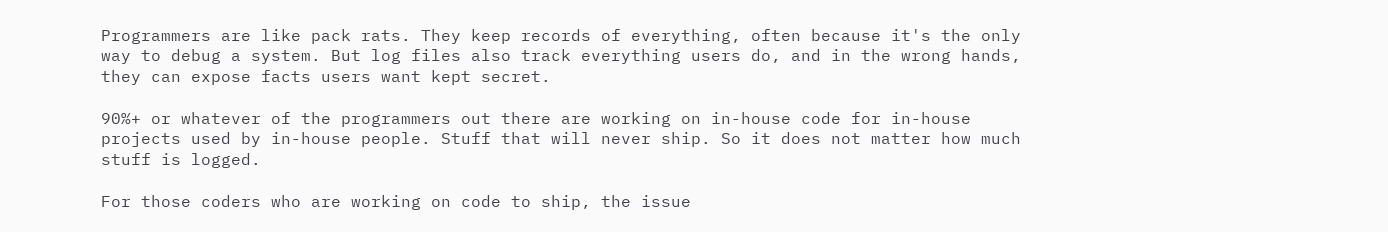Programmers are like pack rats. They keep records of everything, often because it's the only way to debug a system. But log files also track everything users do, and in the wrong hands, they can expose facts users want kept secret.

90%+ or whatever of the programmers out there are working on in-house code for in-house projects used by in-house people. Stuff that will never ship. So it does not matter how much stuff is logged.

For those coders who are working on code to ship, the issue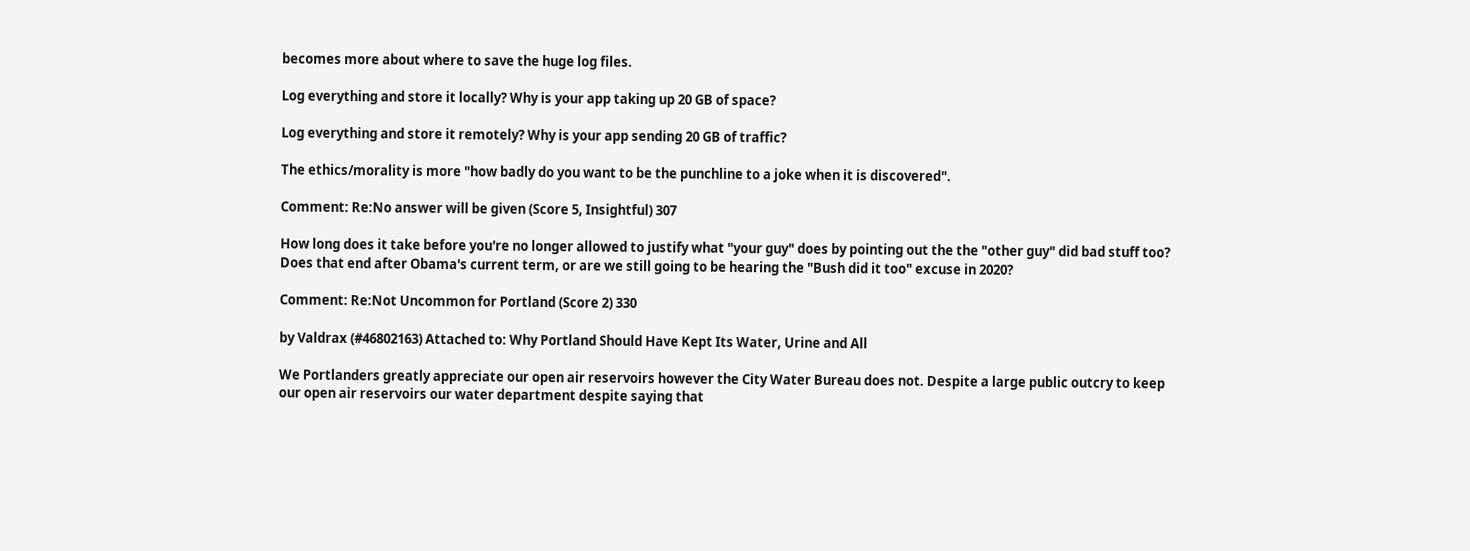becomes more about where to save the huge log files.

Log everything and store it locally? Why is your app taking up 20 GB of space?

Log everything and store it remotely? Why is your app sending 20 GB of traffic?

The ethics/morality is more "how badly do you want to be the punchline to a joke when it is discovered".

Comment: Re:No answer will be given (Score 5, Insightful) 307

How long does it take before you're no longer allowed to justify what "your guy" does by pointing out the the "other guy" did bad stuff too? Does that end after Obama's current term, or are we still going to be hearing the "Bush did it too" excuse in 2020?

Comment: Re:Not Uncommon for Portland (Score 2) 330

by Valdrax (#46802163) Attached to: Why Portland Should Have Kept Its Water, Urine and All

We Portlanders greatly appreciate our open air reservoirs however the City Water Bureau does not. Despite a large public outcry to keep our open air reservoirs our water department despite saying that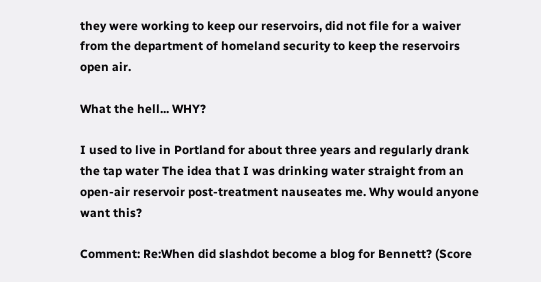they were working to keep our reservoirs, did not file for a waiver from the department of homeland security to keep the reservoirs open air.

What the hell... WHY?

I used to live in Portland for about three years and regularly drank the tap water The idea that I was drinking water straight from an open-air reservoir post-treatment nauseates me. Why would anyone want this?

Comment: Re:When did slashdot become a blog for Bennett? (Score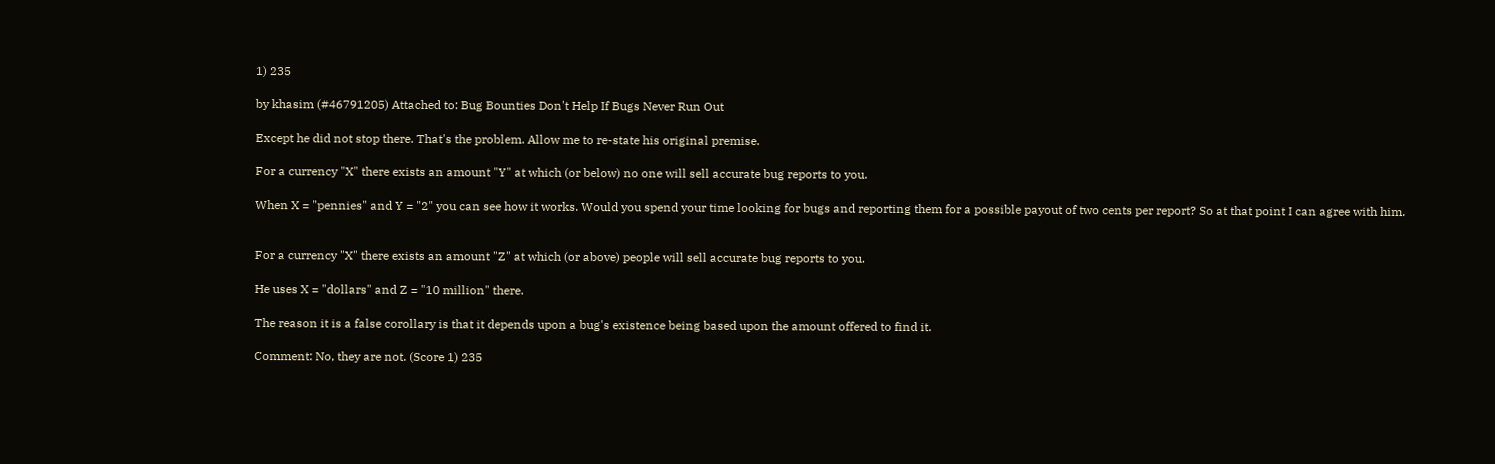1) 235

by khasim (#46791205) Attached to: Bug Bounties Don't Help If Bugs Never Run Out

Except he did not stop there. That's the problem. Allow me to re-state his original premise.

For a currency "X" there exists an amount "Y" at which (or below) no one will sell accurate bug reports to you.

When X = "pennies" and Y = "2" you can see how it works. Would you spend your time looking for bugs and reporting them for a possible payout of two cents per report? So at that point I can agree with him.


For a currency "X" there exists an amount "Z" at which (or above) people will sell accurate bug reports to you.

He uses X = "dollars" and Z = "10 million" there.

The reason it is a false corollary is that it depends upon a bug's existence being based upon the amount offered to find it.

Comment: No, they are not. (Score 1) 235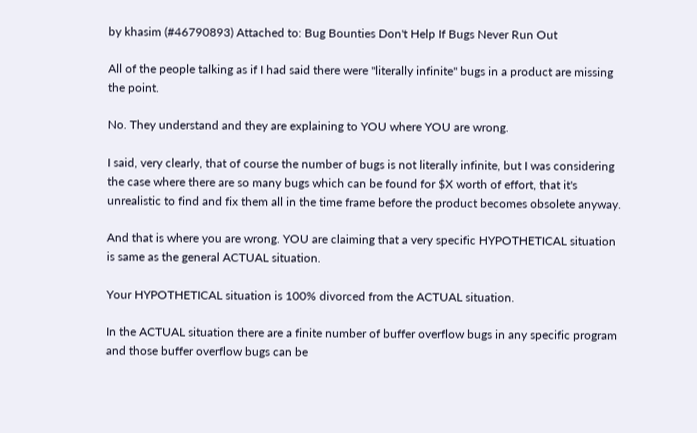by khasim (#46790893) Attached to: Bug Bounties Don't Help If Bugs Never Run Out

All of the people talking as if I had said there were "literally infinite" bugs in a product are missing the point.

No. They understand and they are explaining to YOU where YOU are wrong.

I said, very clearly, that of course the number of bugs is not literally infinite, but I was considering the case where there are so many bugs which can be found for $X worth of effort, that it's unrealistic to find and fix them all in the time frame before the product becomes obsolete anyway.

And that is where you are wrong. YOU are claiming that a very specific HYPOTHETICAL situation is same as the general ACTUAL situation.

Your HYPOTHETICAL situation is 100% divorced from the ACTUAL situation.

In the ACTUAL situation there are a finite number of buffer overflow bugs in any specific program and those buffer overflow bugs can be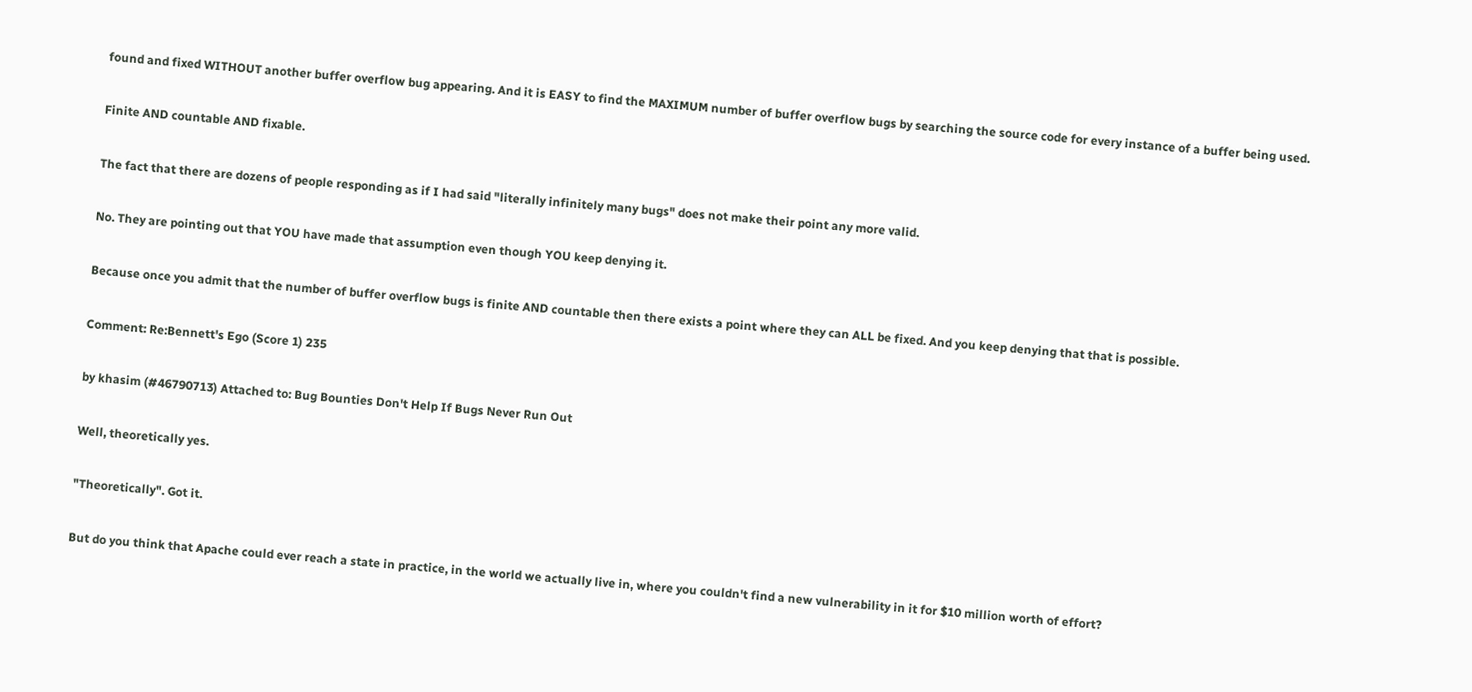found and fixed WITHOUT another buffer overflow bug appearing. And it is EASY to find the MAXIMUM number of buffer overflow bugs by searching the source code for every instance of a buffer being used.

Finite AND countable AND fixable.

The fact that there are dozens of people responding as if I had said "literally infinitely many bugs" does not make their point any more valid.

No. They are pointing out that YOU have made that assumption even though YOU keep denying it.

Because once you admit that the number of buffer overflow bugs is finite AND countable then there exists a point where they can ALL be fixed. And you keep denying that that is possible.

Comment: Re:Bennett's Ego (Score 1) 235

by khasim (#46790713) Attached to: Bug Bounties Don't Help If Bugs Never Run Out

Well, theoretically yes.

"Theoretically". Got it.

But do you think that Apache could ever reach a state in practice, in the world we actually live in, where you couldn't find a new vulnerability in it for $10 million worth of effort?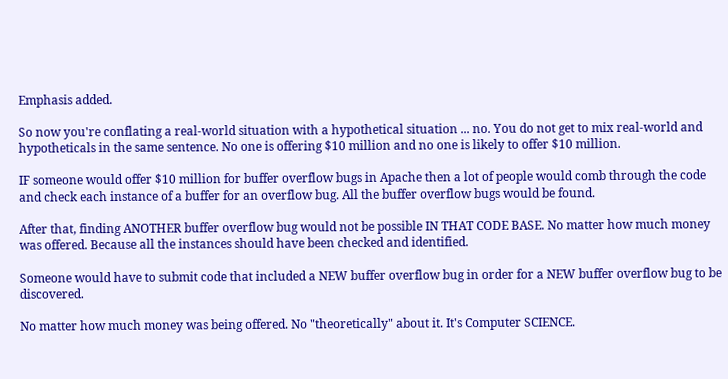Emphasis added.

So now you're conflating a real-world situation with a hypothetical situation ... no. You do not get to mix real-world and hypotheticals in the same sentence. No one is offering $10 million and no one is likely to offer $10 million.

IF someone would offer $10 million for buffer overflow bugs in Apache then a lot of people would comb through the code and check each instance of a buffer for an overflow bug. All the buffer overflow bugs would be found.

After that, finding ANOTHER buffer overflow bug would not be possible IN THAT CODE BASE. No matter how much money was offered. Because all the instances should have been checked and identified.

Someone would have to submit code that included a NEW buffer overflow bug in order for a NEW buffer overflow bug to be discovered.

No matter how much money was being offered. No "theoretically" about it. It's Computer SCIENCE.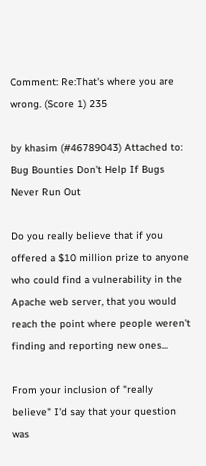Comment: Re:That's where you are wrong. (Score 1) 235

by khasim (#46789043) Attached to: Bug Bounties Don't Help If Bugs Never Run Out

Do you really believe that if you offered a $10 million prize to anyone who could find a vulnerability in the Apache web server, that you would reach the point where people weren't finding and reporting new ones...

From your inclusion of "really believe" I'd say that your question was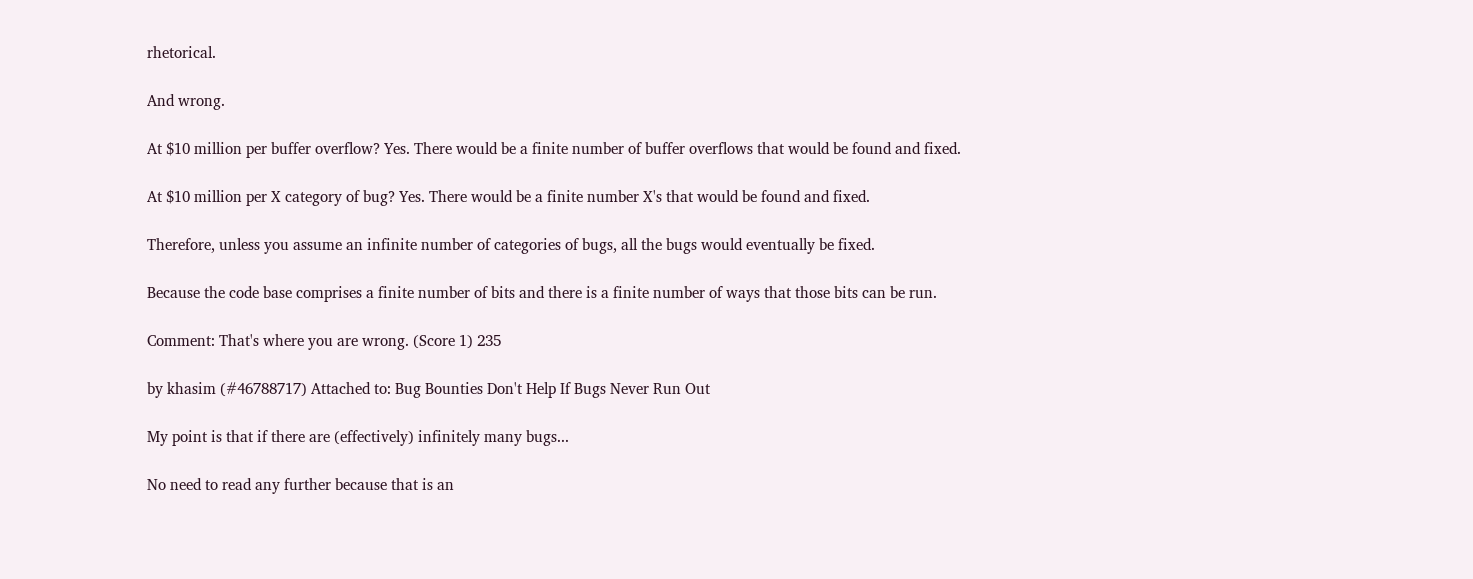rhetorical.

And wrong.

At $10 million per buffer overflow? Yes. There would be a finite number of buffer overflows that would be found and fixed.

At $10 million per X category of bug? Yes. There would be a finite number X's that would be found and fixed.

Therefore, unless you assume an infinite number of categories of bugs, all the bugs would eventually be fixed.

Because the code base comprises a finite number of bits and there is a finite number of ways that those bits can be run.

Comment: That's where you are wrong. (Score 1) 235

by khasim (#46788717) Attached to: Bug Bounties Don't Help If Bugs Never Run Out

My point is that if there are (effectively) infinitely many bugs...

No need to read any further because that is an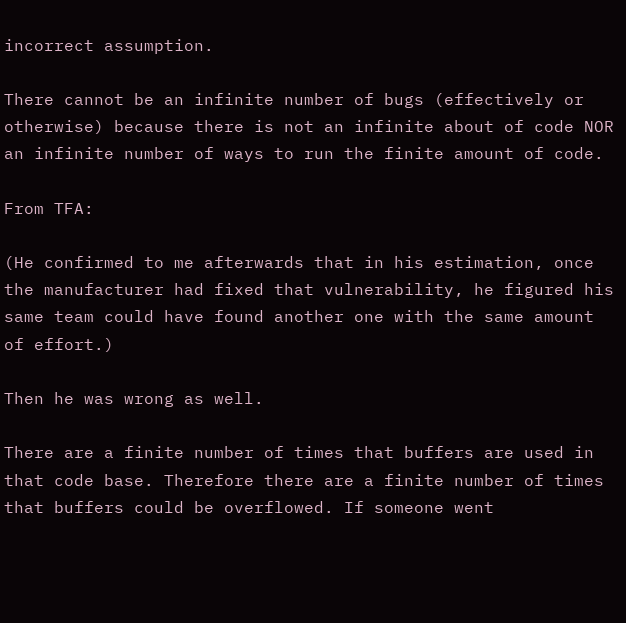incorrect assumption.

There cannot be an infinite number of bugs (effectively or otherwise) because there is not an infinite about of code NOR an infinite number of ways to run the finite amount of code.

From TFA:

(He confirmed to me afterwards that in his estimation, once the manufacturer had fixed that vulnerability, he figured his same team could have found another one with the same amount of effort.)

Then he was wrong as well.

There are a finite number of times that buffers are used in that code base. Therefore there are a finite number of times that buffers could be overflowed. If someone went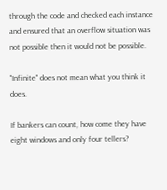through the code and checked each instance and ensured that an overflow situation was not possible then it would not be possible.

"Infinite" does not mean what you think it does.

If bankers can count, how come they have eight windows and only four tellers?